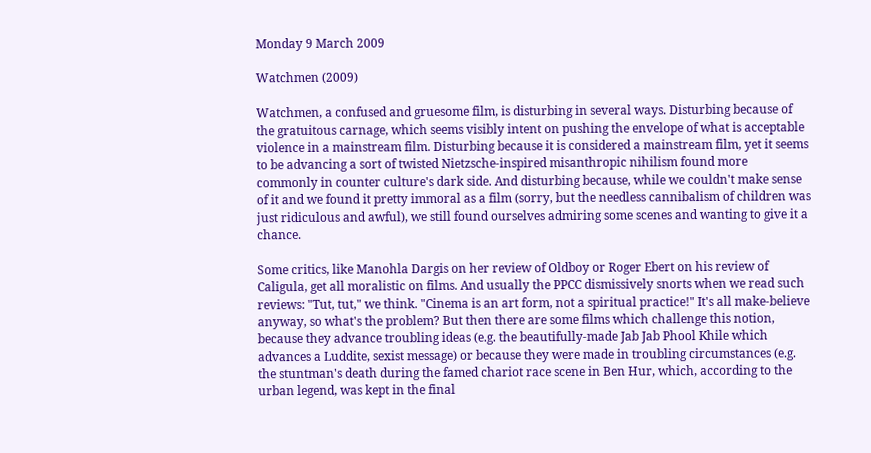Monday 9 March 2009

Watchmen (2009)

Watchmen, a confused and gruesome film, is disturbing in several ways. Disturbing because of the gratuitous carnage, which seems visibly intent on pushing the envelope of what is acceptable violence in a mainstream film. Disturbing because it is considered a mainstream film, yet it seems to be advancing a sort of twisted Nietzsche-inspired misanthropic nihilism found more commonly in counter culture's dark side. And disturbing because, while we couldn't make sense of it and we found it pretty immoral as a film (sorry, but the needless cannibalism of children was just ridiculous and awful), we still found ourselves admiring some scenes and wanting to give it a chance.

Some critics, like Manohla Dargis on her review of Oldboy or Roger Ebert on his review of Caligula, get all moralistic on films. And usually the PPCC dismissively snorts when we read such reviews: "Tut, tut," we think. "Cinema is an art form, not a spiritual practice!" It's all make-believe anyway, so what's the problem? But then there are some films which challenge this notion, because they advance troubling ideas (e.g. the beautifully-made Jab Jab Phool Khile which advances a Luddite, sexist message) or because they were made in troubling circumstances (e.g. the stuntman's death during the famed chariot race scene in Ben Hur, which, according to the urban legend, was kept in the final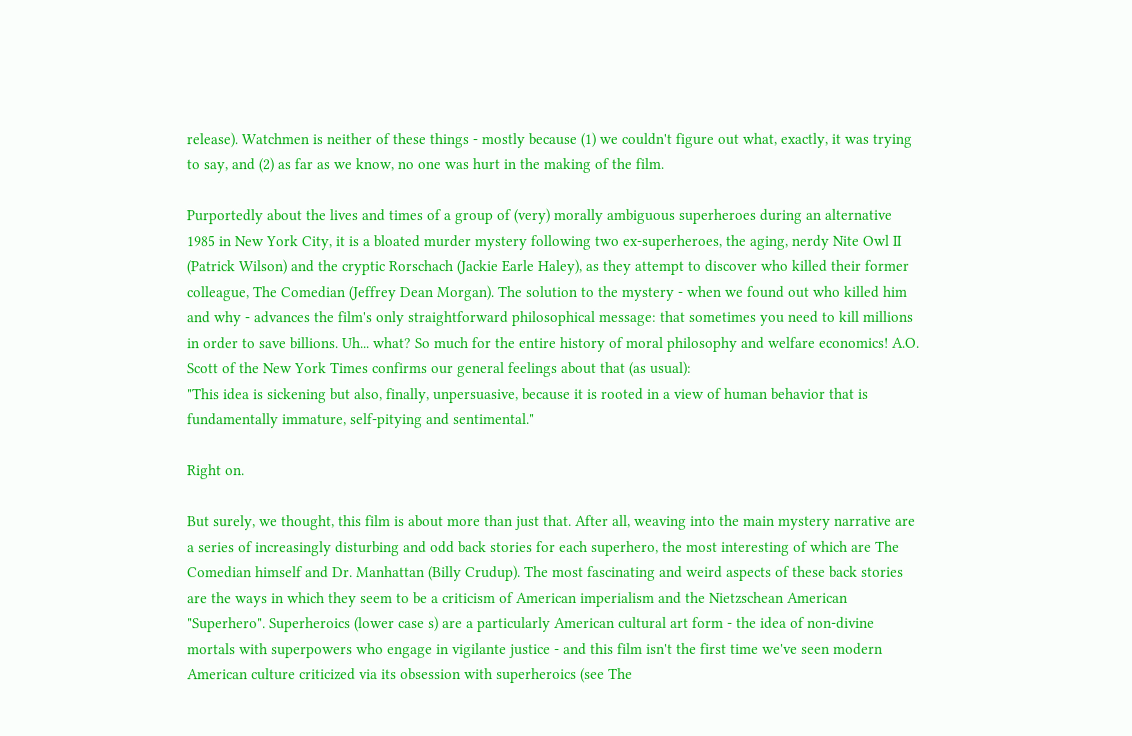release). Watchmen is neither of these things - mostly because (1) we couldn't figure out what, exactly, it was trying to say, and (2) as far as we know, no one was hurt in the making of the film.

Purportedly about the lives and times of a group of (very) morally ambiguous superheroes during an alternative 1985 in New York City, it is a bloated murder mystery following two ex-superheroes, the aging, nerdy Nite Owl II (Patrick Wilson) and the cryptic Rorschach (Jackie Earle Haley), as they attempt to discover who killed their former colleague, The Comedian (Jeffrey Dean Morgan). The solution to the mystery - when we found out who killed him and why - advances the film's only straightforward philosophical message: that sometimes you need to kill millions in order to save billions. Uh... what? So much for the entire history of moral philosophy and welfare economics! A.O. Scott of the New York Times confirms our general feelings about that (as usual):
"This idea is sickening but also, finally, unpersuasive, because it is rooted in a view of human behavior that is fundamentally immature, self-pitying and sentimental."

Right on.

But surely, we thought, this film is about more than just that. After all, weaving into the main mystery narrative are a series of increasingly disturbing and odd back stories for each superhero, the most interesting of which are The Comedian himself and Dr. Manhattan (Billy Crudup). The most fascinating and weird aspects of these back stories are the ways in which they seem to be a criticism of American imperialism and the Nietzschean American "Superhero". Superheroics (lower case s) are a particularly American cultural art form - the idea of non-divine mortals with superpowers who engage in vigilante justice - and this film isn't the first time we've seen modern American culture criticized via its obsession with superheroics (see The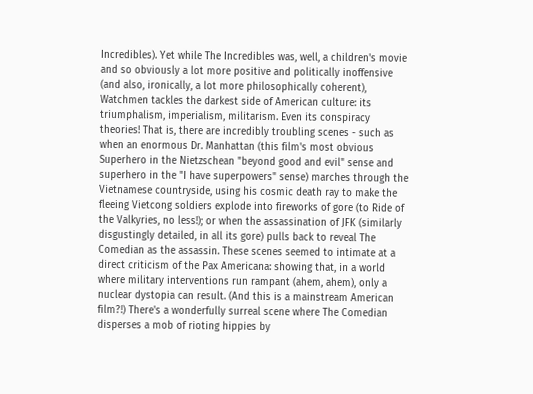Incredibles). Yet while The Incredibles was, well, a children's movie and so obviously a lot more positive and politically inoffensive (and also, ironically, a lot more philosophically coherent), Watchmen tackles the darkest side of American culture: its triumphalism, imperialism, militarism. Even its conspiracy theories! That is, there are incredibly troubling scenes - such as when an enormous Dr. Manhattan (this film's most obvious Superhero in the Nietzschean "beyond good and evil" sense and superhero in the "I have superpowers" sense) marches through the Vietnamese countryside, using his cosmic death ray to make the fleeing Vietcong soldiers explode into fireworks of gore (to Ride of the Valkyries, no less!); or when the assassination of JFK (similarly disgustingly detailed, in all its gore) pulls back to reveal The Comedian as the assassin. These scenes seemed to intimate at a direct criticism of the Pax Americana: showing that, in a world where military interventions run rampant (ahem, ahem), only a nuclear dystopia can result. (And this is a mainstream American film?!) There's a wonderfully surreal scene where The Comedian disperses a mob of rioting hippies by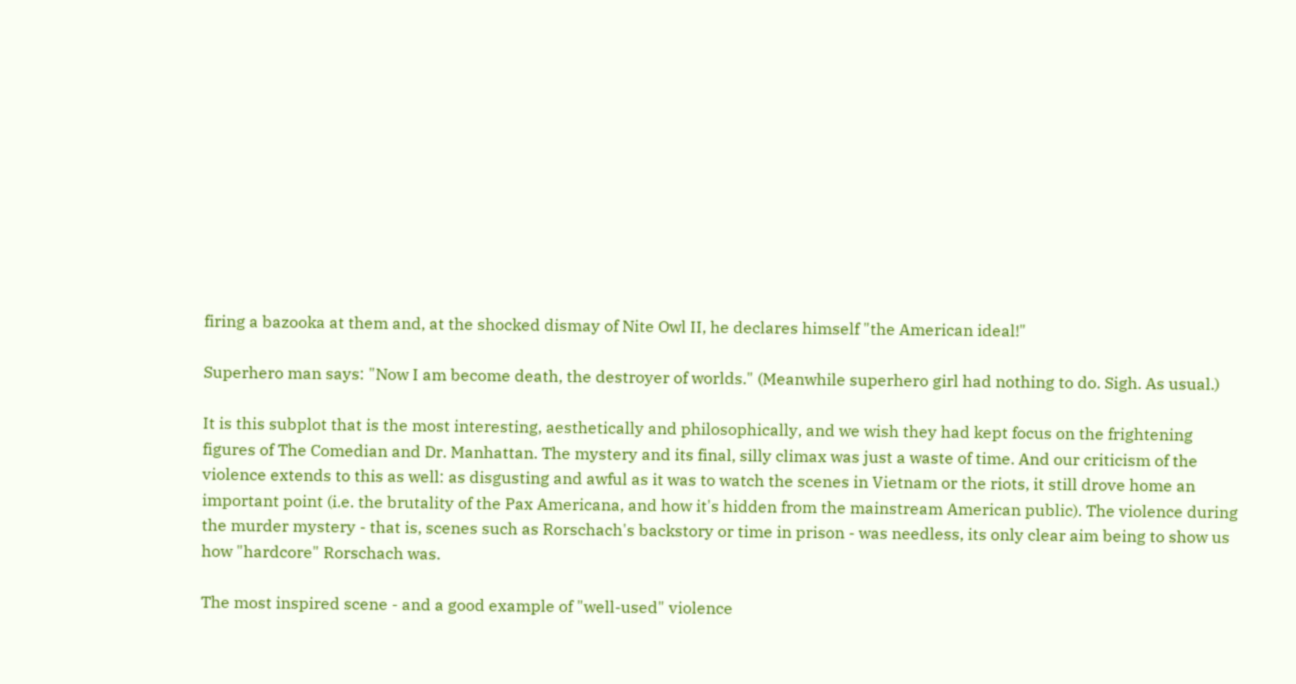firing a bazooka at them and, at the shocked dismay of Nite Owl II, he declares himself "the American ideal!"

Superhero man says: "Now I am become death, the destroyer of worlds." (Meanwhile superhero girl had nothing to do. Sigh. As usual.)

It is this subplot that is the most interesting, aesthetically and philosophically, and we wish they had kept focus on the frightening figures of The Comedian and Dr. Manhattan. The mystery and its final, silly climax was just a waste of time. And our criticism of the violence extends to this as well: as disgusting and awful as it was to watch the scenes in Vietnam or the riots, it still drove home an important point (i.e. the brutality of the Pax Americana, and how it's hidden from the mainstream American public). The violence during the murder mystery - that is, scenes such as Rorschach's backstory or time in prison - was needless, its only clear aim being to show us how "hardcore" Rorschach was.

The most inspired scene - and a good example of "well-used" violence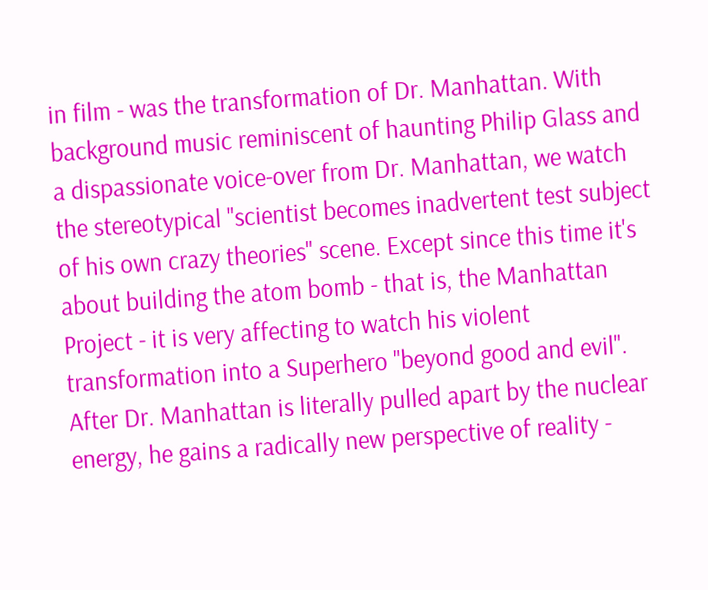in film - was the transformation of Dr. Manhattan. With background music reminiscent of haunting Philip Glass and a dispassionate voice-over from Dr. Manhattan, we watch the stereotypical "scientist becomes inadvertent test subject of his own crazy theories" scene. Except since this time it's about building the atom bomb - that is, the Manhattan Project - it is very affecting to watch his violent transformation into a Superhero "beyond good and evil". After Dr. Manhattan is literally pulled apart by the nuclear energy, he gains a radically new perspective of reality -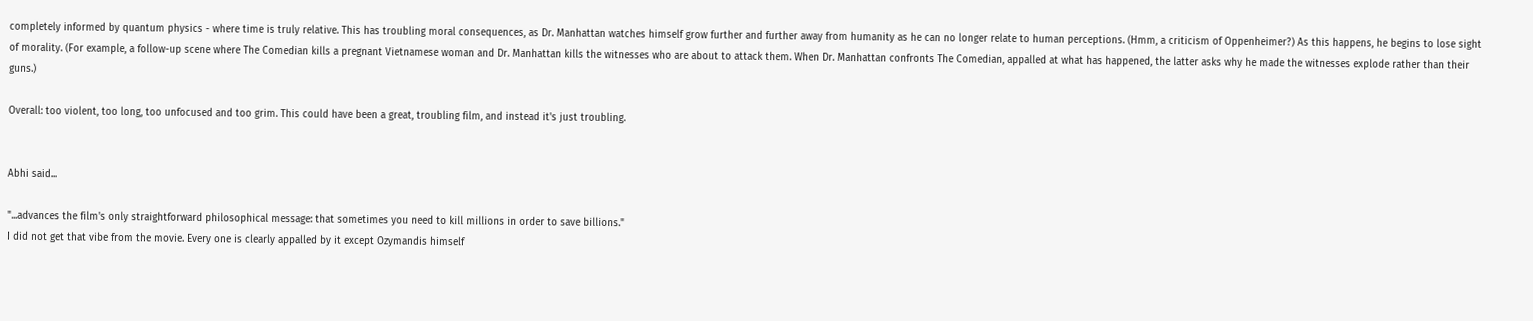completely informed by quantum physics - where time is truly relative. This has troubling moral consequences, as Dr. Manhattan watches himself grow further and further away from humanity as he can no longer relate to human perceptions. (Hmm, a criticism of Oppenheimer?) As this happens, he begins to lose sight of morality. (For example, a follow-up scene where The Comedian kills a pregnant Vietnamese woman and Dr. Manhattan kills the witnesses who are about to attack them. When Dr. Manhattan confronts The Comedian, appalled at what has happened, the latter asks why he made the witnesses explode rather than their guns.)

Overall: too violent, too long, too unfocused and too grim. This could have been a great, troubling film, and instead it's just troubling.


Abhi said...

"...advances the film's only straightforward philosophical message: that sometimes you need to kill millions in order to save billions."
I did not get that vibe from the movie. Every one is clearly appalled by it except Ozymandis himself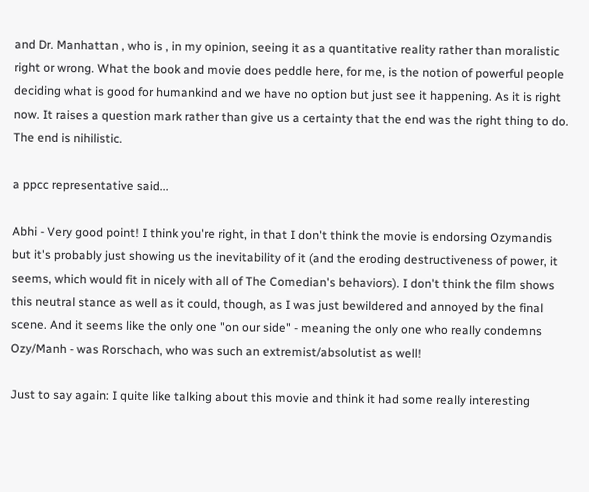and Dr. Manhattan , who is , in my opinion, seeing it as a quantitative reality rather than moralistic right or wrong. What the book and movie does peddle here, for me, is the notion of powerful people deciding what is good for humankind and we have no option but just see it happening. As it is right now. It raises a question mark rather than give us a certainty that the end was the right thing to do. The end is nihilistic.

a ppcc representative said...

Abhi - Very good point! I think you're right, in that I don't think the movie is endorsing Ozymandis but it's probably just showing us the inevitability of it (and the eroding destructiveness of power, it seems, which would fit in nicely with all of The Comedian's behaviors). I don't think the film shows this neutral stance as well as it could, though, as I was just bewildered and annoyed by the final scene. And it seems like the only one "on our side" - meaning the only one who really condemns Ozy/Manh - was Rorschach, who was such an extremist/absolutist as well!

Just to say again: I quite like talking about this movie and think it had some really interesting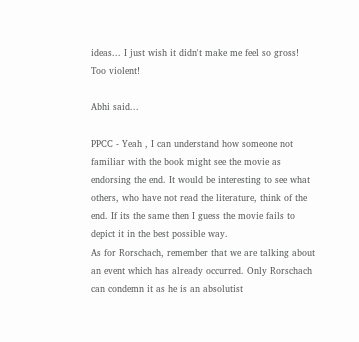ideas... I just wish it didn't make me feel so gross! Too violent!

Abhi said...

PPCC - Yeah , I can understand how someone not familiar with the book might see the movie as endorsing the end. It would be interesting to see what others, who have not read the literature, think of the end. If its the same then I guess the movie fails to depict it in the best possible way.
As for Rorschach, remember that we are talking about an event which has already occurred. Only Rorschach can condemn it as he is an absolutist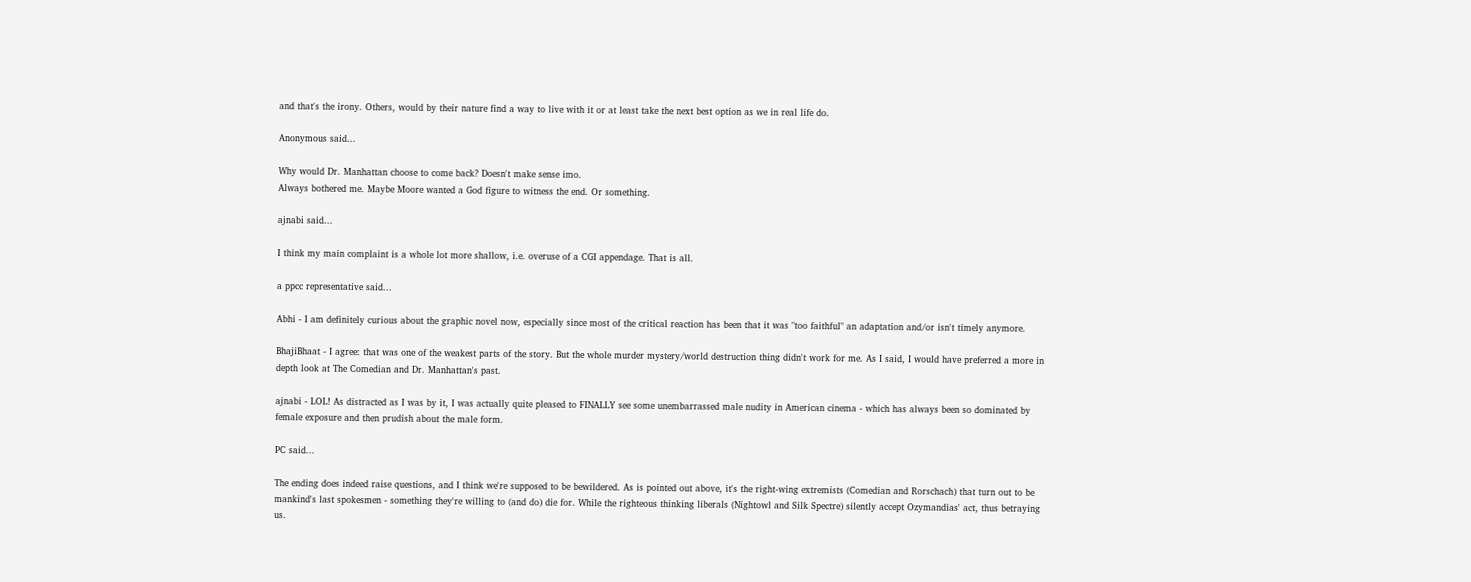and that's the irony. Others, would by their nature find a way to live with it or at least take the next best option as we in real life do.

Anonymous said...

Why would Dr. Manhattan choose to come back? Doesn't make sense imo.
Always bothered me. Maybe Moore wanted a God figure to witness the end. Or something.

ajnabi said...

I think my main complaint is a whole lot more shallow, i.e. overuse of a CGI appendage. That is all.

a ppcc representative said...

Abhi - I am definitely curious about the graphic novel now, especially since most of the critical reaction has been that it was "too faithful" an adaptation and/or isn't timely anymore.

BhajiBhaat - I agree: that was one of the weakest parts of the story. But the whole murder mystery/world destruction thing didn't work for me. As I said, I would have preferred a more in depth look at The Comedian and Dr. Manhattan's past.

ajnabi - LOL! As distracted as I was by it, I was actually quite pleased to FINALLY see some unembarrassed male nudity in American cinema - which has always been so dominated by female exposure and then prudish about the male form.

PC said...

The ending does indeed raise questions, and I think we're supposed to be bewildered. As is pointed out above, it's the right-wing extremists (Comedian and Rorschach) that turn out to be mankind's last spokesmen - something they're willing to (and do) die for. While the righteous thinking liberals (Nightowl and Silk Spectre) silently accept Ozymandias' act, thus betraying us.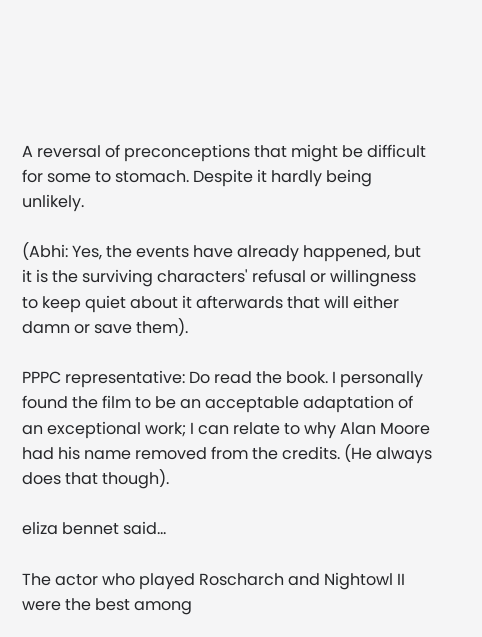A reversal of preconceptions that might be difficult for some to stomach. Despite it hardly being unlikely.

(Abhi: Yes, the events have already happened, but it is the surviving characters' refusal or willingness to keep quiet about it afterwards that will either damn or save them).

PPPC representative: Do read the book. I personally found the film to be an acceptable adaptation of an exceptional work; I can relate to why Alan Moore had his name removed from the credits. (He always does that though).

eliza bennet said...

The actor who played Roscharch and Nightowl II were the best among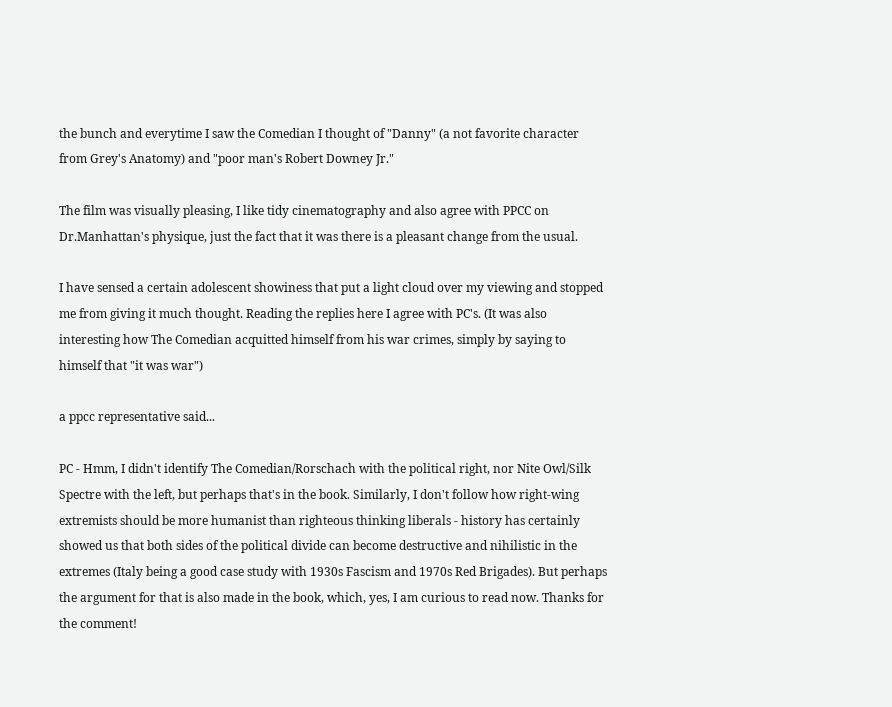the bunch and everytime I saw the Comedian I thought of "Danny" (a not favorite character from Grey's Anatomy) and "poor man's Robert Downey Jr."

The film was visually pleasing, I like tidy cinematography and also agree with PPCC on Dr.Manhattan's physique, just the fact that it was there is a pleasant change from the usual.

I have sensed a certain adolescent showiness that put a light cloud over my viewing and stopped me from giving it much thought. Reading the replies here I agree with PC's. (It was also interesting how The Comedian acquitted himself from his war crimes, simply by saying to himself that "it was war")

a ppcc representative said...

PC - Hmm, I didn't identify The Comedian/Rorschach with the political right, nor Nite Owl/Silk Spectre with the left, but perhaps that's in the book. Similarly, I don't follow how right-wing extremists should be more humanist than righteous thinking liberals - history has certainly showed us that both sides of the political divide can become destructive and nihilistic in the extremes (Italy being a good case study with 1930s Fascism and 1970s Red Brigades). But perhaps the argument for that is also made in the book, which, yes, I am curious to read now. Thanks for the comment!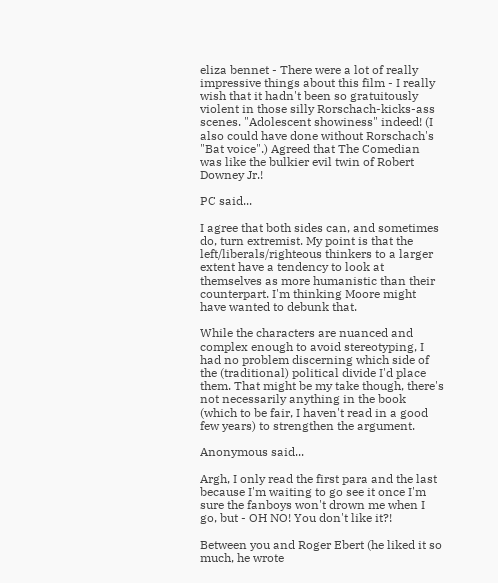eliza bennet - There were a lot of really impressive things about this film - I really wish that it hadn't been so gratuitously violent in those silly Rorschach-kicks-ass scenes. "Adolescent showiness" indeed! (I also could have done without Rorschach's "Bat voice".) Agreed that The Comedian was like the bulkier evil twin of Robert Downey Jr.!

PC said...

I agree that both sides can, and sometimes do, turn extremist. My point is that the left/liberals/righteous thinkers to a larger extent have a tendency to look at themselves as more humanistic than their counterpart. I'm thinking Moore might have wanted to debunk that.

While the characters are nuanced and complex enough to avoid stereotyping, I had no problem discerning which side of the (traditional) political divide I'd place them. That might be my take though, there's not necessarily anything in the book (which to be fair, I haven't read in a good few years) to strengthen the argument.

Anonymous said...

Argh, I only read the first para and the last because I'm waiting to go see it once I'm sure the fanboys won't drown me when I go, but - OH NO! You don't like it?!

Between you and Roger Ebert (he liked it so much, he wrote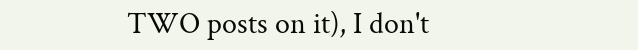TWO posts on it), I don't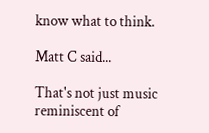know what to think.

Matt C said...

That's not just music reminiscent of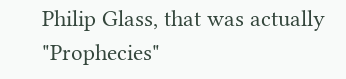Philip Glass, that was actually "Prophecies"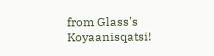from Glass's Koyaanisqatsi!